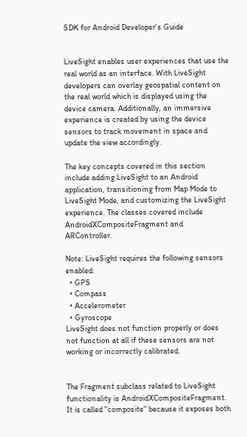SDK for Android Developer's Guide


LiveSight enables user experiences that use the real world as an interface. With LiveSight developers can overlay geospatial content on the real world which is displayed using the device camera. Additionally, an immersive experience is created by using the device sensors to track movement in space and update the view accordingly.

The key concepts covered in this section include adding LiveSight to an Android application, transitioning from Map Mode to LiveSight Mode, and customizing the LiveSight experience. The classes covered include AndroidXCompositeFragment and ARController.

Note: LiveSight requires the following sensors enabled:
  • GPS
  • Compass
  • Accelerometer
  • Gyroscope
LiveSight does not function properly or does not function at all if these sensors are not working or incorrectly calibrated.


The Fragment subclass related to LiveSight functionality is AndroidXCompositeFragment. It is called "composite" because it exposes both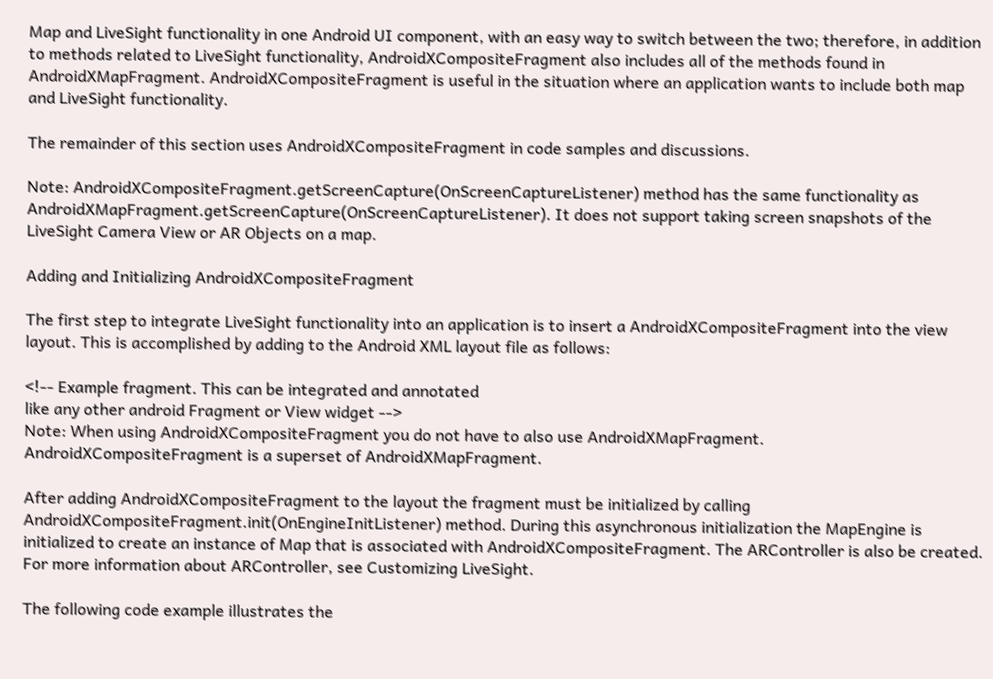Map and LiveSight functionality in one Android UI component, with an easy way to switch between the two; therefore, in addition to methods related to LiveSight functionality, AndroidXCompositeFragment also includes all of the methods found in AndroidXMapFragment. AndroidXCompositeFragment is useful in the situation where an application wants to include both map and LiveSight functionality.

The remainder of this section uses AndroidXCompositeFragment in code samples and discussions.

Note: AndroidXCompositeFragment.getScreenCapture(OnScreenCaptureListener) method has the same functionality as AndroidXMapFragment.getScreenCapture(OnScreenCaptureListener). It does not support taking screen snapshots of the LiveSight Camera View or AR Objects on a map.

Adding and Initializing AndroidXCompositeFragment

The first step to integrate LiveSight functionality into an application is to insert a AndroidXCompositeFragment into the view layout. This is accomplished by adding to the Android XML layout file as follows:

<!-- Example fragment. This can be integrated and annotated
like any other android Fragment or View widget -->
Note: When using AndroidXCompositeFragment you do not have to also use AndroidXMapFragment. AndroidXCompositeFragment is a superset of AndroidXMapFragment.

After adding AndroidXCompositeFragment to the layout the fragment must be initialized by calling AndroidXCompositeFragment.init(OnEngineInitListener) method. During this asynchronous initialization the MapEngine is initialized to create an instance of Map that is associated with AndroidXCompositeFragment. The ARController is also be created. For more information about ARController, see Customizing LiveSight.

The following code example illustrates the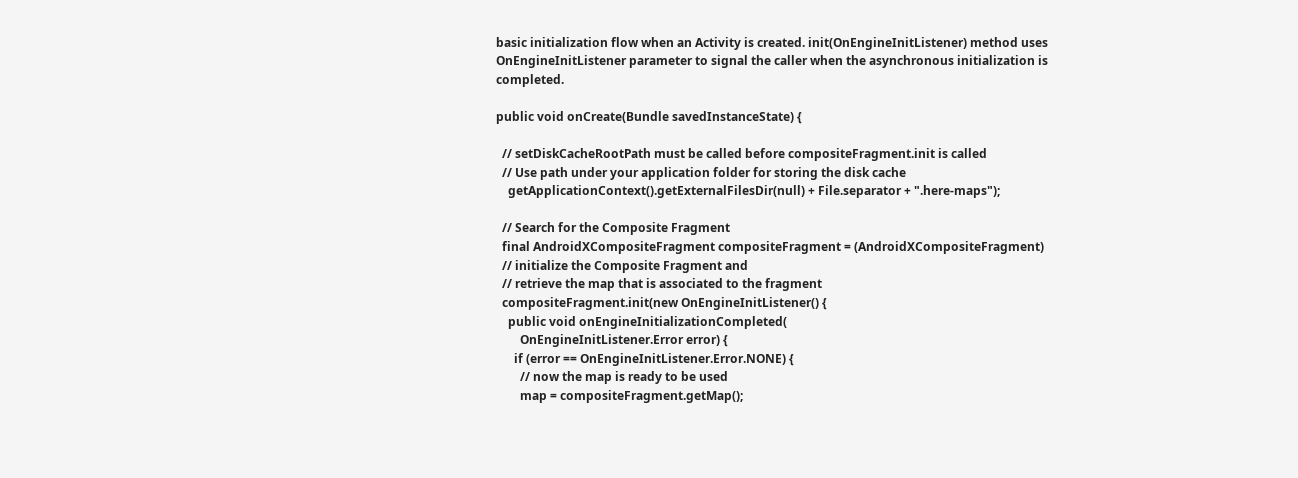basic initialization flow when an Activity is created. init(OnEngineInitListener) method uses OnEngineInitListener parameter to signal the caller when the asynchronous initialization is completed.

public void onCreate(Bundle savedInstanceState) {

  // setDiskCacheRootPath must be called before compositeFragment.init is called
  // Use path under your application folder for storing the disk cache
    getApplicationContext().getExternalFilesDir(null) + File.separator + ".here-maps");

  // Search for the Composite Fragment
  final AndroidXCompositeFragment compositeFragment = (AndroidXCompositeFragment)
  // initialize the Composite Fragment and
  // retrieve the map that is associated to the fragment
  compositeFragment.init(new OnEngineInitListener() {
    public void onEngineInitializationCompleted(
        OnEngineInitListener.Error error) {
      if (error == OnEngineInitListener.Error.NONE) {
        // now the map is ready to be used
        map = compositeFragment.getMap();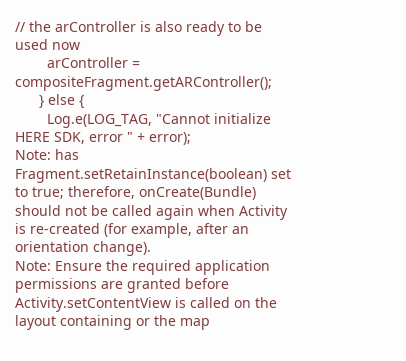// the arController is also ready to be used now
        arController = compositeFragment.getARController();
      } else {
        Log.e(LOG_TAG, "Cannot initialize HERE SDK, error " + error);
Note: has Fragment.setRetainInstance(boolean) set to true; therefore, onCreate(Bundle) should not be called again when Activity is re-created (for example, after an orientation change).
Note: Ensure the required application permissions are granted before Activity.setContentView is called on the layout containing or the map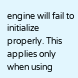engine will fail to initialize properly. This applies only when using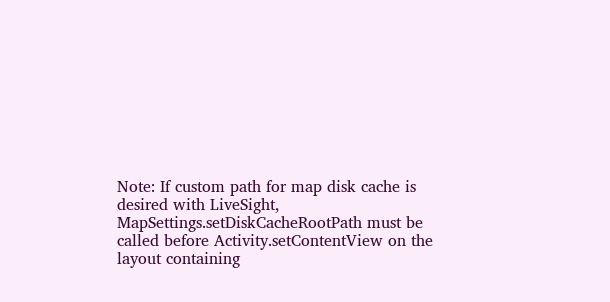Note: If custom path for map disk cache is desired with LiveSight, MapSettings.setDiskCacheRootPath must be called before Activity.setContentView on the layout containing